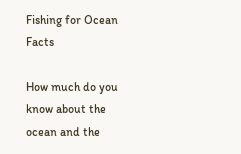Fishing for Ocean Facts

How much do you know about the ocean and the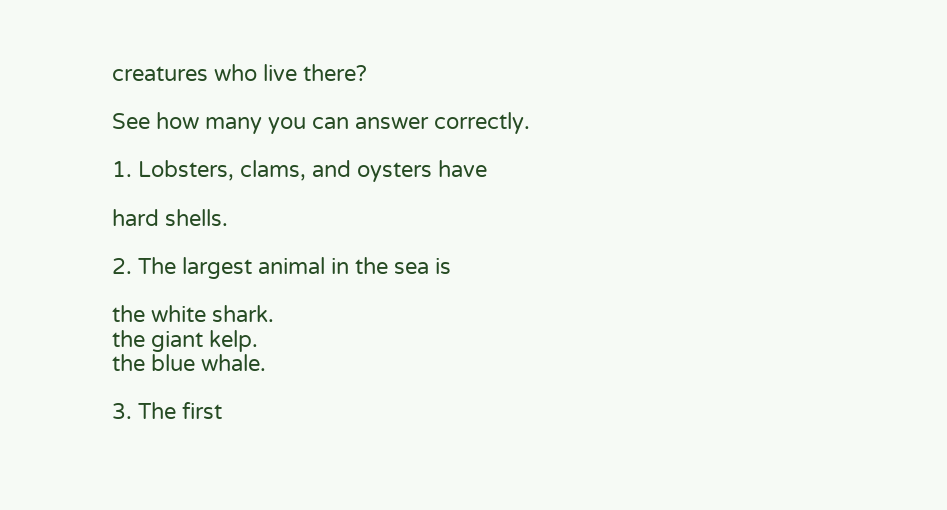creatures who live there?

See how many you can answer correctly.

1. Lobsters, clams, and oysters have

hard shells.

2. The largest animal in the sea is

the white shark.
the giant kelp.
the blue whale.

3. The first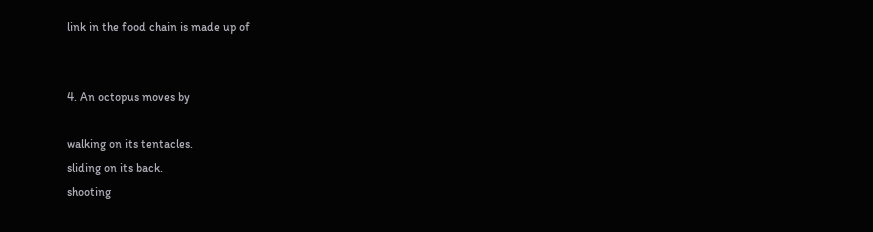link in the food chain is made up of


4. An octopus moves by

walking on its tentacles.
sliding on its back.
shooting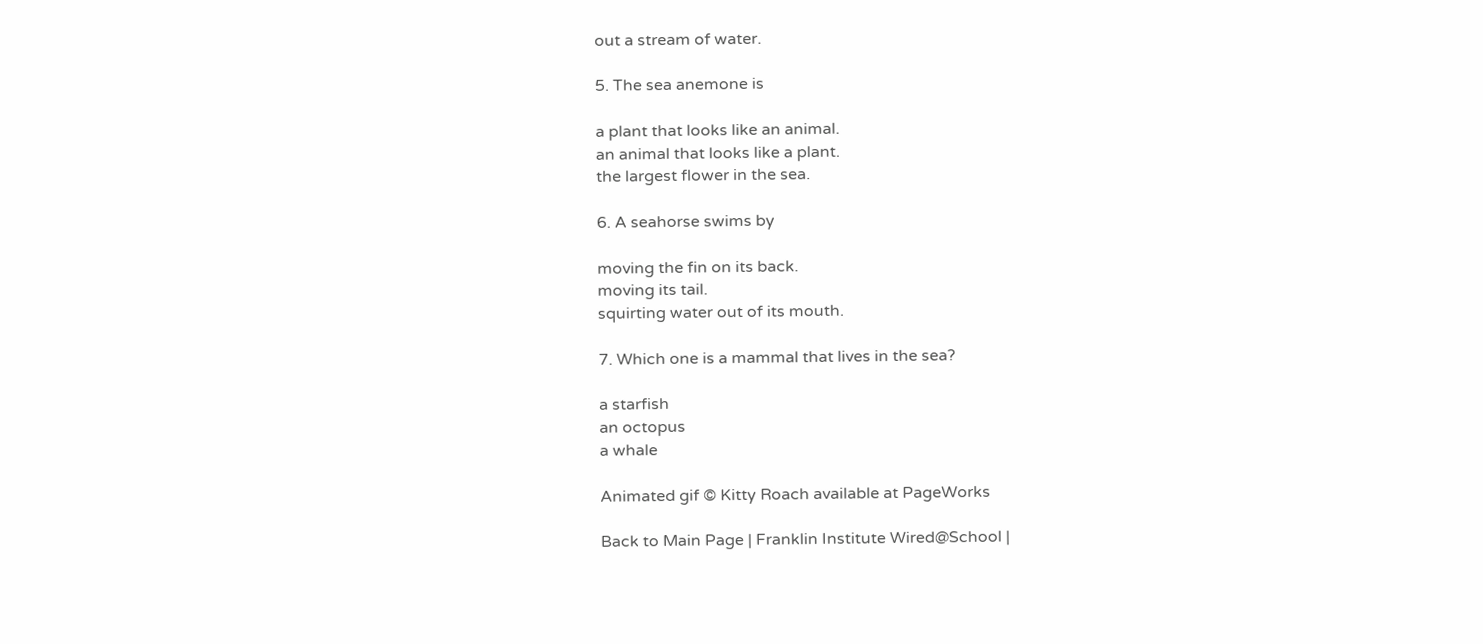out a stream of water.

5. The sea anemone is

a plant that looks like an animal.
an animal that looks like a plant.
the largest flower in the sea.

6. A seahorse swims by

moving the fin on its back.
moving its tail.
squirting water out of its mouth.

7. Which one is a mammal that lives in the sea?

a starfish
an octopus
a whale

Animated gif © Kitty Roach available at PageWorks

Back to Main Page | Franklin Institute Wired@School |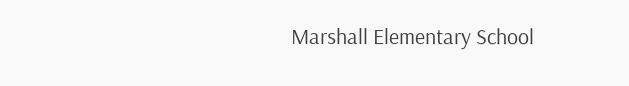Marshall Elementary School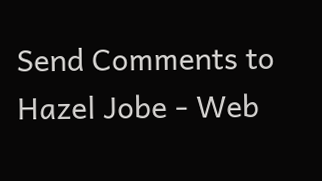Send Comments to Hazel Jobe - Web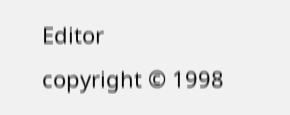Editor
copyright © 1998